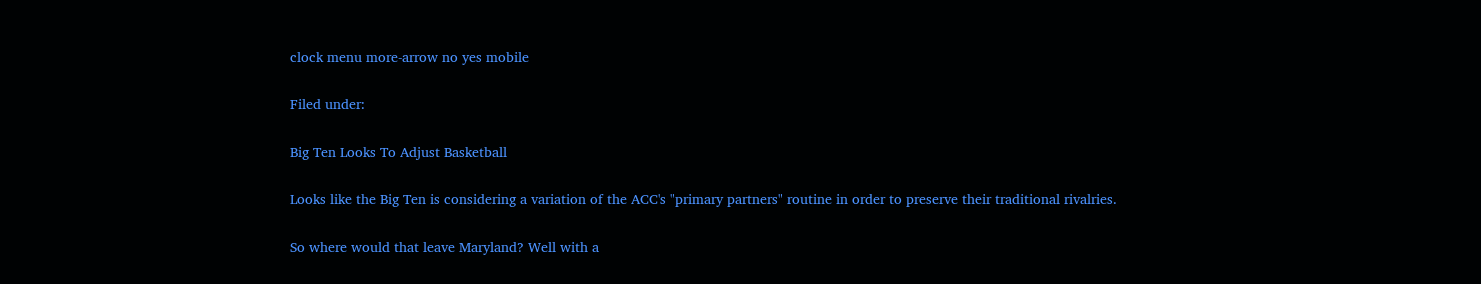clock menu more-arrow no yes mobile

Filed under:

Big Ten Looks To Adjust Basketball

Looks like the Big Ten is considering a variation of the ACC's "primary partners" routine in order to preserve their traditional rivalries.

So where would that leave Maryland? Well with a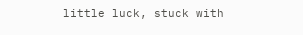little luck, stuck with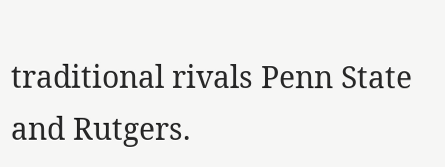traditional rivals Penn State and Rutgers.